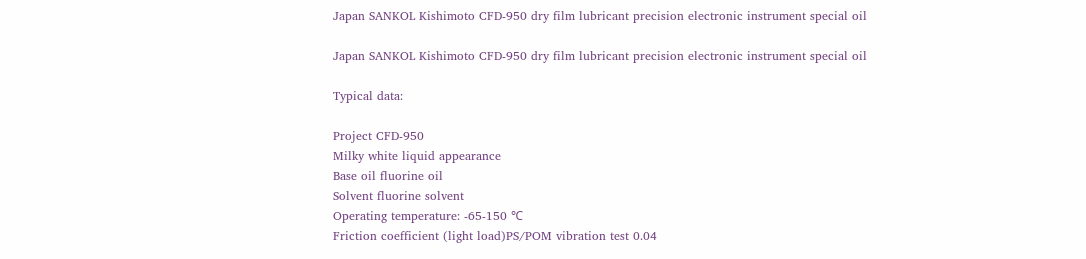Japan SANKOL Kishimoto CFD-950 dry film lubricant precision electronic instrument special oil

Japan SANKOL Kishimoto CFD-950 dry film lubricant precision electronic instrument special oil

Typical data:

Project CFD-950
Milky white liquid appearance
Base oil fluorine oil
Solvent fluorine solvent
Operating temperature: -65-150 ℃
Friction coefficient (light load)PS/POM vibration test 0.04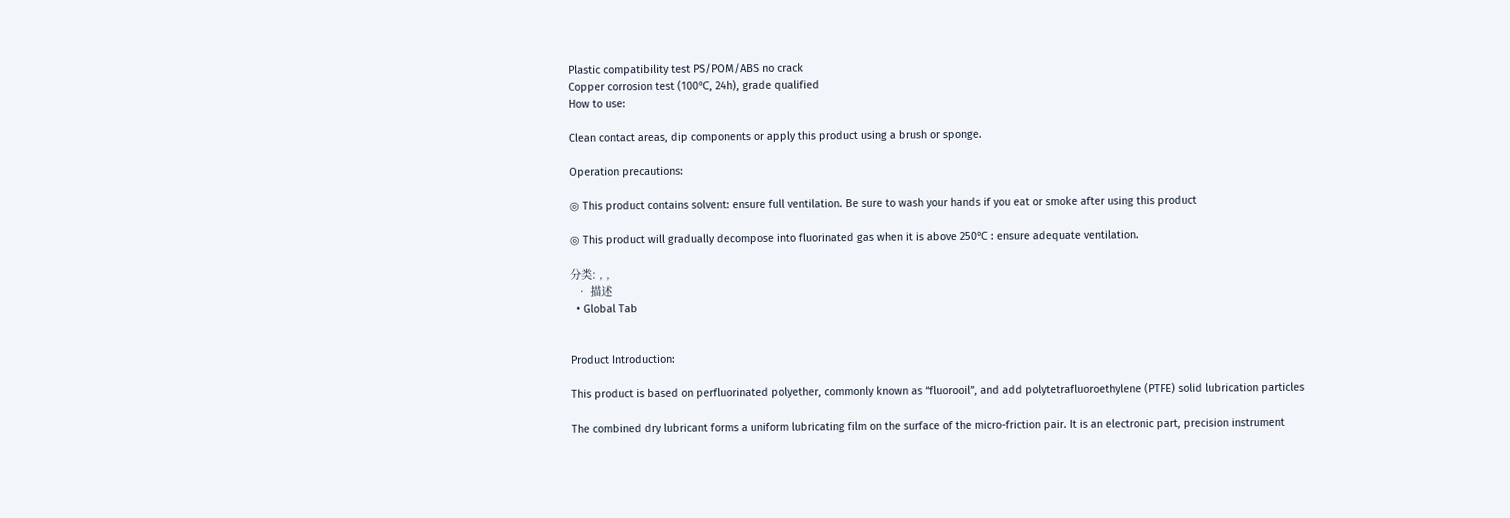Plastic compatibility test PS/POM/ABS no crack
Copper corrosion test (100℃, 24h), grade qualified
How to use:

Clean contact areas, dip components or apply this product using a brush or sponge.

Operation precautions:

◎ This product contains solvent: ensure full ventilation. Be sure to wash your hands if you eat or smoke after using this product

◎ This product will gradually decompose into fluorinated gas when it is above 250℃ : ensure adequate ventilation.

分类: , ,
  • 描述
  • Global Tab


Product Introduction:

This product is based on perfluorinated polyether, commonly known as “fluorooil”, and add polytetrafluoroethylene (PTFE) solid lubrication particles

The combined dry lubricant forms a uniform lubricating film on the surface of the micro-friction pair. It is an electronic part, precision instrument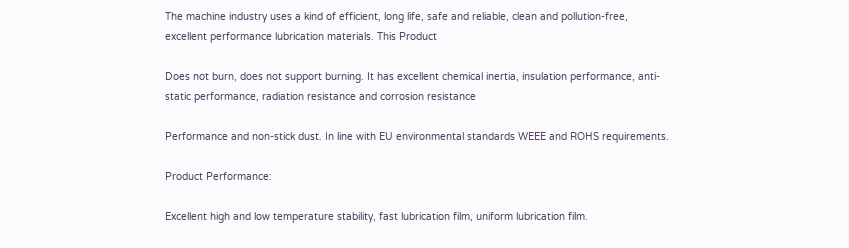The machine industry uses a kind of efficient, long life, safe and reliable, clean and pollution-free, excellent performance lubrication materials. This Product

Does not burn, does not support burning. It has excellent chemical inertia, insulation performance, anti-static performance, radiation resistance and corrosion resistance

Performance and non-stick dust. In line with EU environmental standards WEEE and ROHS requirements.

Product Performance:

Excellent high and low temperature stability, fast lubrication film, uniform lubrication film.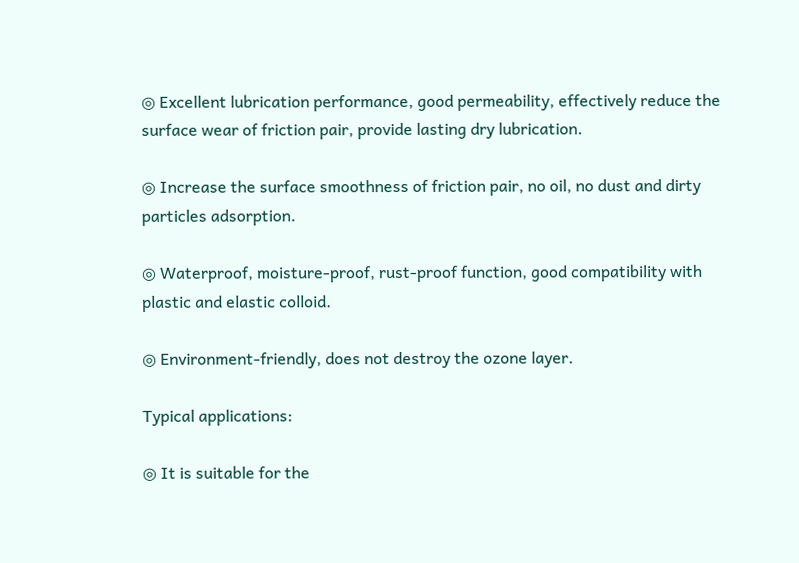◎ Excellent lubrication performance, good permeability, effectively reduce the surface wear of friction pair, provide lasting dry lubrication.

◎ Increase the surface smoothness of friction pair, no oil, no dust and dirty particles adsorption.

◎ Waterproof, moisture-proof, rust-proof function, good compatibility with plastic and elastic colloid.

◎ Environment-friendly, does not destroy the ozone layer.

Typical applications:

◎ It is suitable for the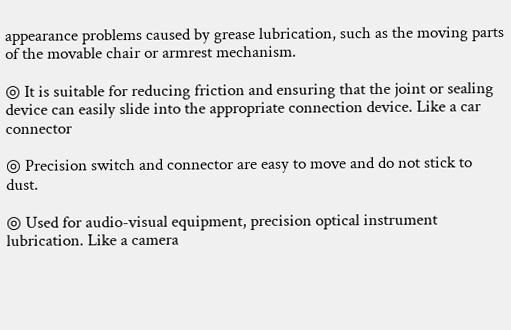appearance problems caused by grease lubrication, such as the moving parts of the movable chair or armrest mechanism.

◎ It is suitable for reducing friction and ensuring that the joint or sealing device can easily slide into the appropriate connection device. Like a car connector

◎ Precision switch and connector are easy to move and do not stick to dust.

◎ Used for audio-visual equipment, precision optical instrument lubrication. Like a camera